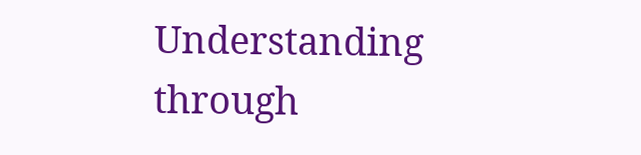Understanding through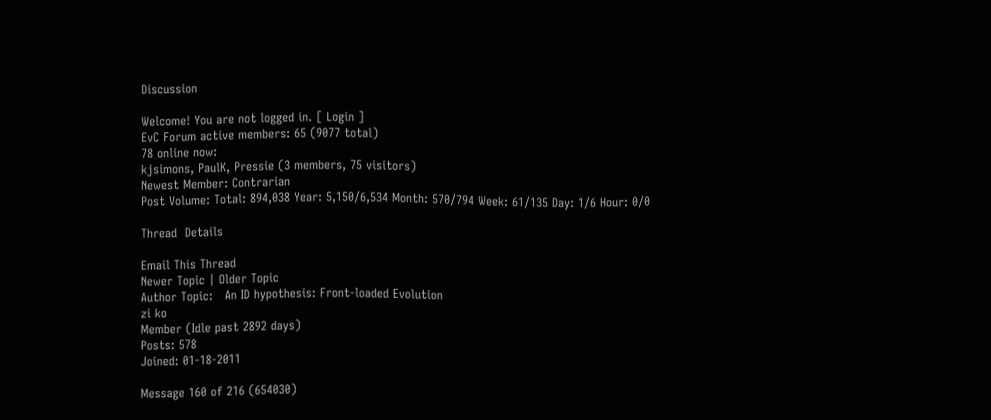Discussion

Welcome! You are not logged in. [ Login ]
EvC Forum active members: 65 (9077 total)
78 online now:
kjsimons, PaulK, Pressie (3 members, 75 visitors)
Newest Member: Contrarian
Post Volume: Total: 894,038 Year: 5,150/6,534 Month: 570/794 Week: 61/135 Day: 1/6 Hour: 0/0

Thread  Details

Email This Thread
Newer Topic | Older Topic
Author Topic:   An ID hypothesis: Front-loaded Evolution
zi ko
Member (Idle past 2892 days)
Posts: 578
Joined: 01-18-2011

Message 160 of 216 (654030)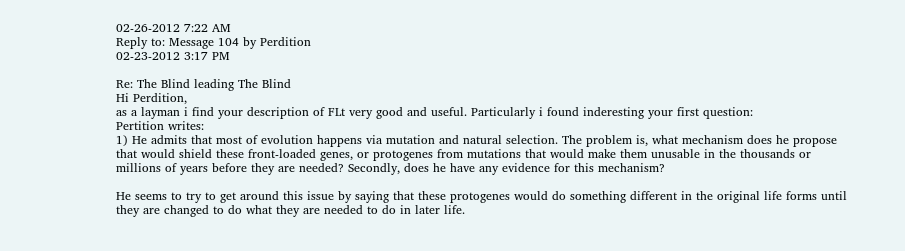02-26-2012 7:22 AM
Reply to: Message 104 by Perdition
02-23-2012 3:17 PM

Re: The Blind leading The Blind
Hi Perdition,
as a layman i find your description of FLt very good and useful. Particularly i found inderesting your first question:
Pertition writes:
1) He admits that most of evolution happens via mutation and natural selection. The problem is, what mechanism does he propose that would shield these front-loaded genes, or protogenes from mutations that would make them unusable in the thousands or millions of years before they are needed? Secondly, does he have any evidence for this mechanism?

He seems to try to get around this issue by saying that these protogenes would do something different in the original life forms until they are changed to do what they are needed to do in later life.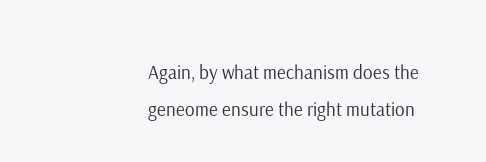Again, by what mechanism does the geneome ensure the right mutation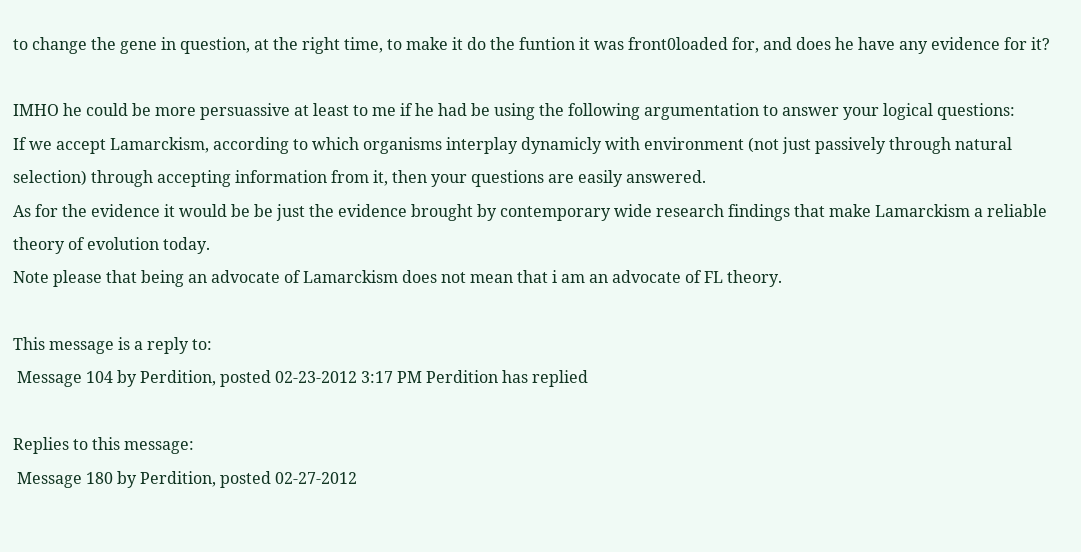to change the gene in question, at the right time, to make it do the funtion it was front0loaded for, and does he have any evidence for it?

IMHO he could be more persuassive at least to me if he had be using the following argumentation to answer your logical questions:
If we accept Lamarckism, according to which organisms interplay dynamicly with environment (not just passively through natural selection) through accepting information from it, then your questions are easily answered.
As for the evidence it would be be just the evidence brought by contemporary wide research findings that make Lamarckism a reliable theory of evolution today.
Note please that being an advocate of Lamarckism does not mean that i am an advocate of FL theory.

This message is a reply to:
 Message 104 by Perdition, posted 02-23-2012 3:17 PM Perdition has replied

Replies to this message:
 Message 180 by Perdition, posted 02-27-2012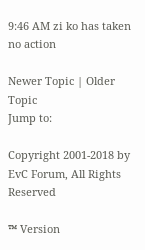9:46 AM zi ko has taken no action

Newer Topic | Older Topic
Jump to:

Copyright 2001-2018 by EvC Forum, All Rights Reserved

™ Version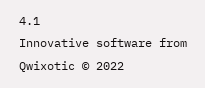4.1
Innovative software from Qwixotic © 2022